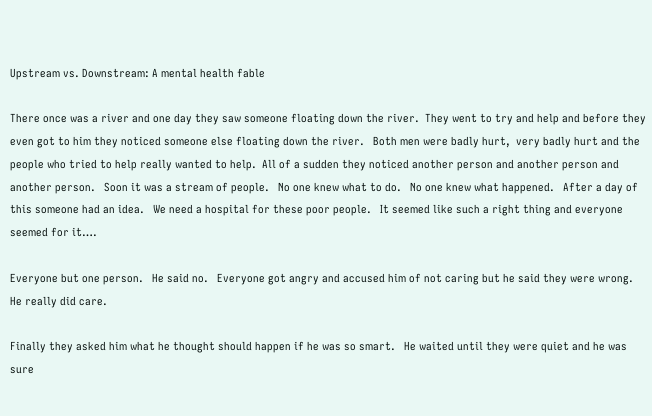Upstream vs. Downstream: A mental health fable

There once was a river and one day they saw someone floating down the river.  They went to try and help and before they even got to him they noticed someone else floating down the river.   Both men were badly hurt,  very badly hurt and the people who tried to help really wanted to help.  All of a sudden they noticed another person and another person and another person.   Soon it was a stream of people.   No one knew what to do.   No one knew what happened.   After a day of this someone had an idea.   We need a hospital for these poor people.   It seemed like such a right thing and everyone seemed for it….

Everyone but one person.   He said no.   Everyone got angry and accused him of not caring but he said they were wrong.   He really did care.

Finally they asked him what he thought should happen if he was so smart.   He waited until they were quiet and he was sure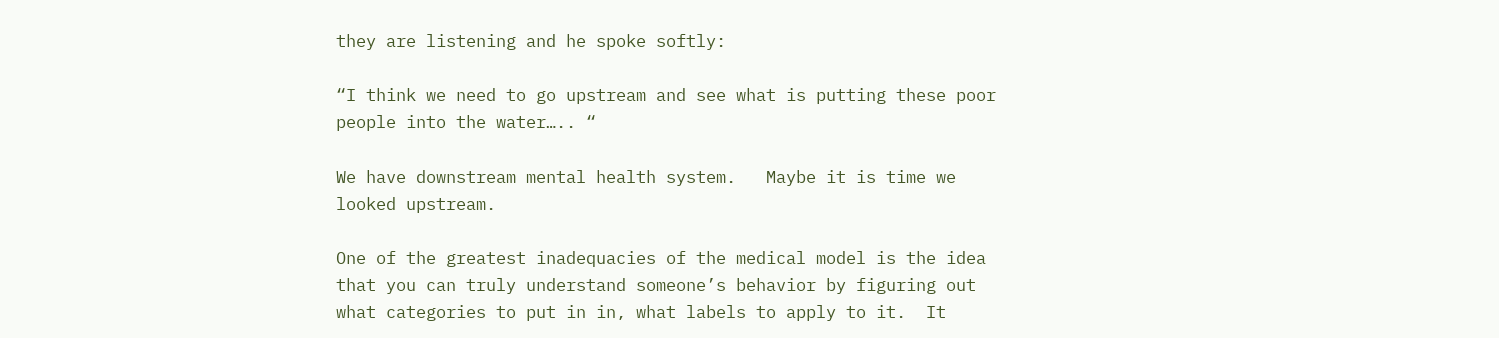they are listening and he spoke softly:

“I think we need to go upstream and see what is putting these poor people into the water….. “

We have downstream mental health system.   Maybe it is time we looked upstream.

One of the greatest inadequacies of the medical model is the idea that you can truly understand someone’s behavior by figuring out what categories to put in in, what labels to apply to it.  It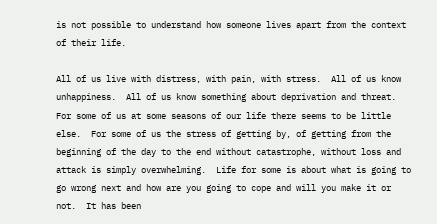is not possible to understand how someone lives apart from the context of their life.

All of us live with distress, with pain, with stress.  All of us know unhappiness.  All of us know something about deprivation and threat. For some of us at some seasons of our life there seems to be little else.  For some of us the stress of getting by, of getting from the beginning of the day to the end without catastrophe, without loss and attack is simply overwhelming.  Life for some is about what is going to go wrong next and how are you going to cope and will you make it or not.  It has been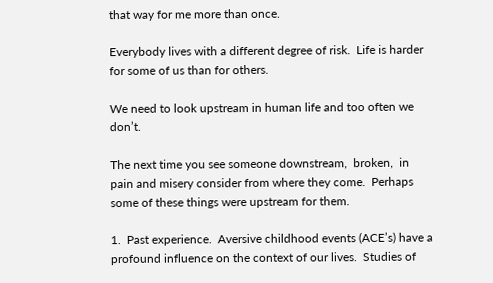that way for me more than once.

Everybody lives with a different degree of risk.  Life is harder for some of us than for others.

We need to look upstream in human life and too often we don’t.

The next time you see someone downstream,  broken,  in pain and misery consider from where they come.  Perhaps some of these things were upstream for them.

1.  Past experience.  Aversive childhood events (ACE’s) have a profound influence on the context of our lives.  Studies of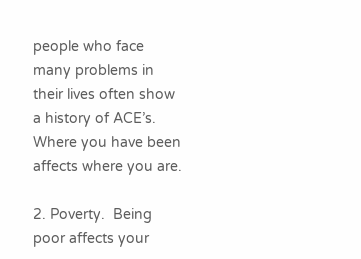people who face many problems in their lives often show a history of ACE’s.  Where you have been affects where you are.

2. Poverty.  Being poor affects your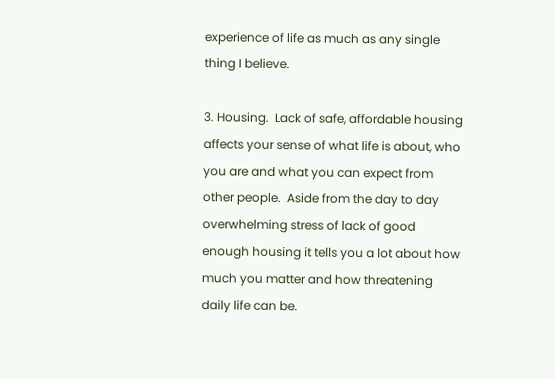experience of life as much as any single thing I believe.

3. Housing.  Lack of safe, affordable housing affects your sense of what life is about, who you are and what you can expect from other people.  Aside from the day to day overwhelming stress of lack of good enough housing it tells you a lot about how much you matter and how threatening daily life can be.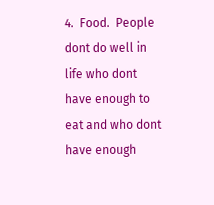4.  Food.  People dont do well in life who dont have enough to eat and who dont have enough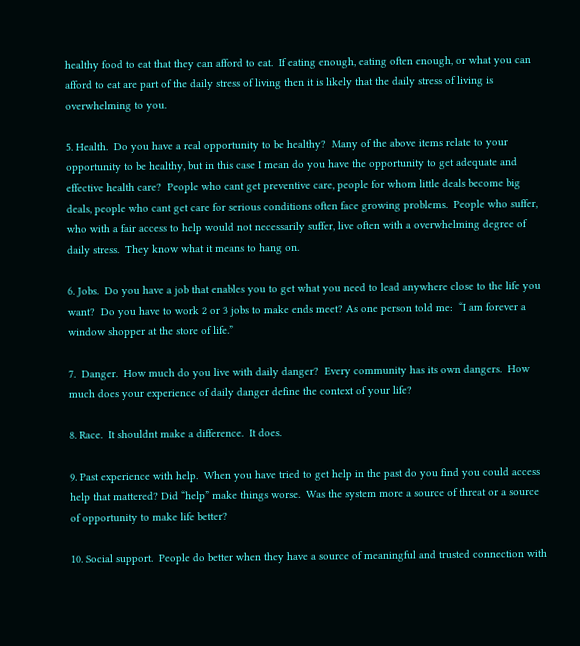healthy food to eat that they can afford to eat.  If eating enough, eating often enough, or what you can afford to eat are part of the daily stress of living then it is likely that the daily stress of living is overwhelming to you.

5. Health.  Do you have a real opportunity to be healthy?  Many of the above items relate to your opportunity to be healthy, but in this case I mean do you have the opportunity to get adequate and effective health care?  People who cant get preventive care, people for whom little deals become big deals, people who cant get care for serious conditions often face growing problems.  People who suffer,  who with a fair access to help would not necessarily suffer, live often with a overwhelming degree of daily stress.  They know what it means to hang on.

6. Jobs.  Do you have a job that enables you to get what you need to lead anywhere close to the life you want?  Do you have to work 2 or 3 jobs to make ends meet? As one person told me:  “I am forever a window shopper at the store of life.”

7.  Danger.  How much do you live with daily danger?  Every community has its own dangers.  How much does your experience of daily danger define the context of your life?

8. Race.  It shouldnt make a difference.  It does.

9. Past experience with help.  When you have tried to get help in the past do you find you could access help that mattered? Did “help” make things worse.  Was the system more a source of threat or a source of opportunity to make life better?

10. Social support.  People do better when they have a source of meaningful and trusted connection with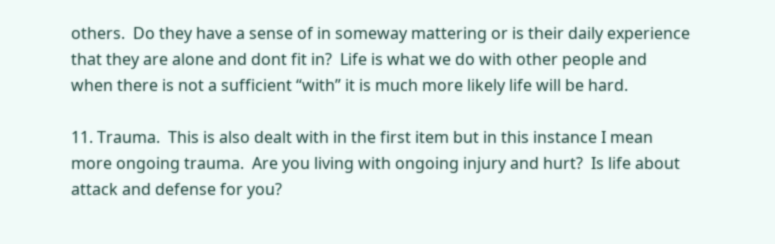others.  Do they have a sense of in someway mattering or is their daily experience that they are alone and dont fit in?  Life is what we do with other people and when there is not a sufficient “with” it is much more likely life will be hard.

11. Trauma.  This is also dealt with in the first item but in this instance I mean more ongoing trauma.  Are you living with ongoing injury and hurt?  Is life about attack and defense for you?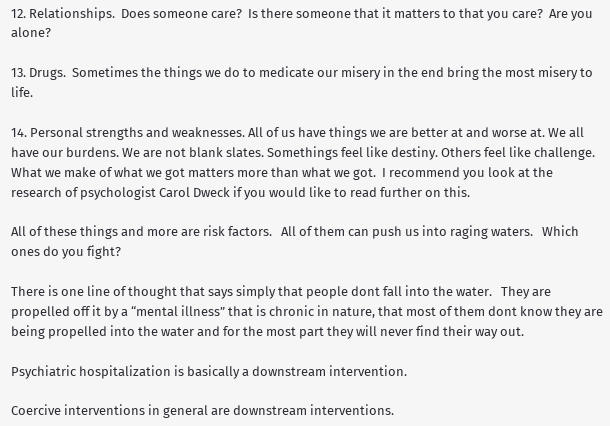12. Relationships.  Does someone care?  Is there someone that it matters to that you care?  Are you alone?

13. Drugs.  Sometimes the things we do to medicate our misery in the end bring the most misery to life.

14. Personal strengths and weaknesses. All of us have things we are better at and worse at. We all have our burdens. We are not blank slates. Somethings feel like destiny. Others feel like challenge. What we make of what we got matters more than what we got.  I recommend you look at the research of psychologist Carol Dweck if you would like to read further on this.

All of these things and more are risk factors.   All of them can push us into raging waters.   Which ones do you fight?

There is one line of thought that says simply that people dont fall into the water.   They are propelled off it by a “mental illness” that is chronic in nature, that most of them dont know they are being propelled into the water and for the most part they will never find their way out.

Psychiatric hospitalization is basically a downstream intervention.

Coercive interventions in general are downstream interventions.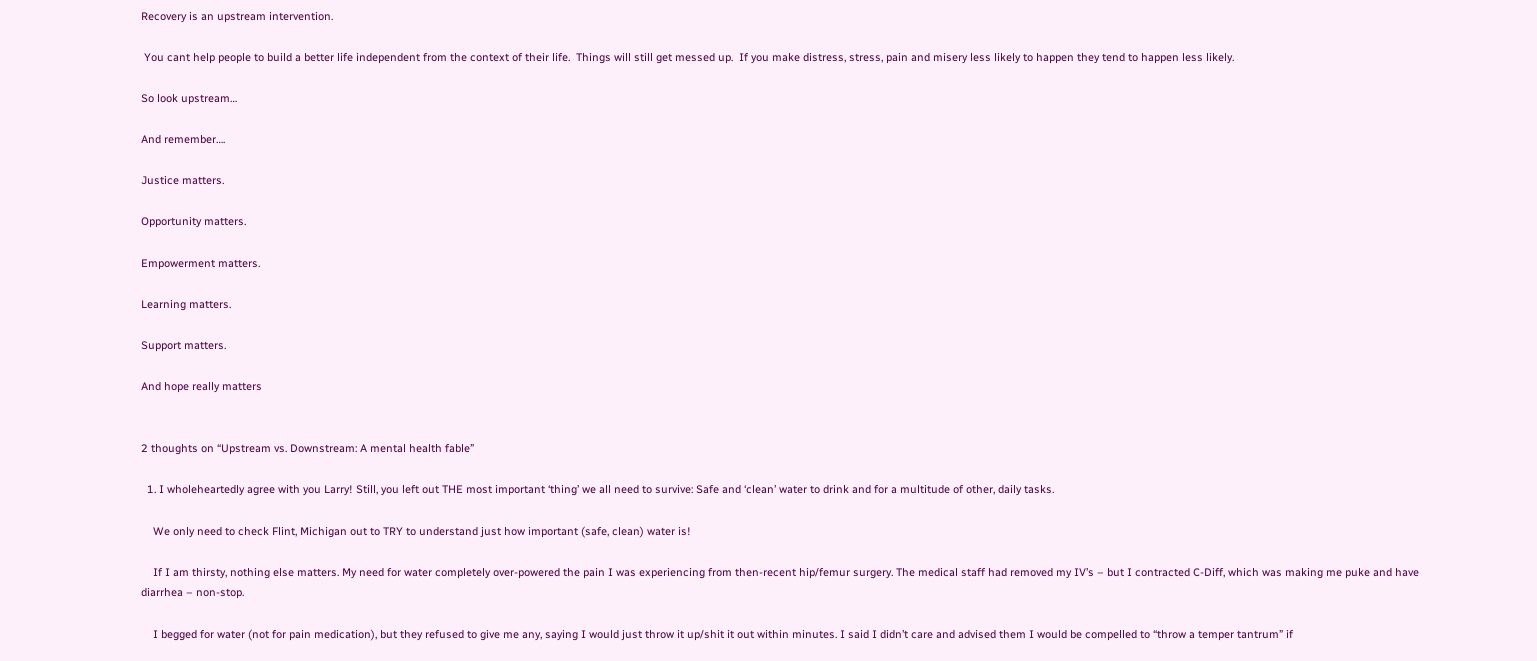Recovery is an upstream intervention.

 You cant help people to build a better life independent from the context of their life.  Things will still get messed up.  If you make distress, stress, pain and misery less likely to happen they tend to happen less likely.

So look upstream…

And remember….

Justice matters.

Opportunity matters.

Empowerment matters.

Learning matters.

Support matters.

And hope really matters


2 thoughts on “Upstream vs. Downstream: A mental health fable”

  1. I wholeheartedly agree with you Larry! Still, you left out THE most important ‘thing’ we all need to survive: Safe and ‘clean’ water to drink and for a multitude of other, daily tasks.

    We only need to check Flint, Michigan out to TRY to understand just how important (safe, clean) water is!

    If I am thirsty, nothing else matters. My need for water completely over-powered the pain I was experiencing from then-recent hip/femur surgery. The medical staff had removed my IV’s – but I contracted C-Diff, which was making me puke and have diarrhea – non-stop.

    I begged for water (not for pain medication), but they refused to give me any, saying I would just throw it up/shit it out within minutes. I said I didn’t care and advised them I would be compelled to “throw a temper tantrum” if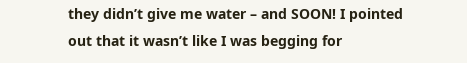they didn’t give me water – and SOON! I pointed out that it wasn’t like I was begging for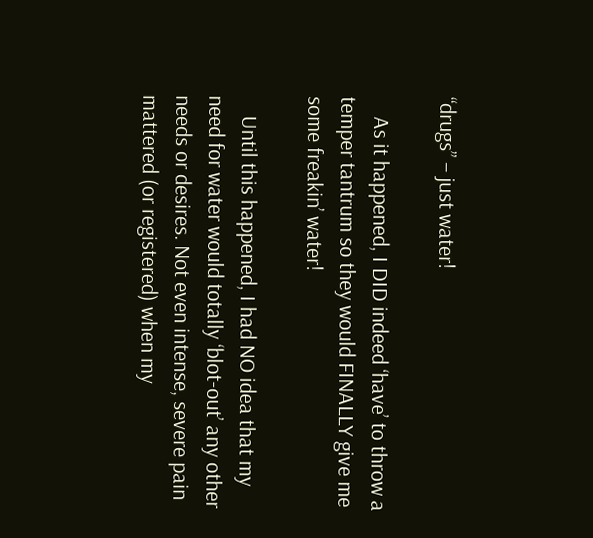“drugs” – just water!

    As it happened, I DID indeed ‘have’ to throw a temper tantrum so they would FINALLY give me some freakin’ water!

    Until this happened, I had NO idea that my need for water would totally ‘blot-out’ any other needs or desires. Not even intense, severe pain mattered (or registered) when my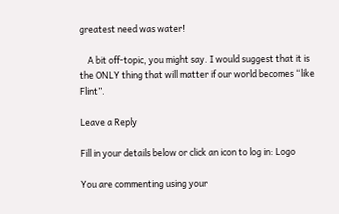greatest need was water!

    A bit off-topic, you might say. I would suggest that it is the ONLY thing that will matter if our world becomes “like Flint”.

Leave a Reply

Fill in your details below or click an icon to log in: Logo

You are commenting using your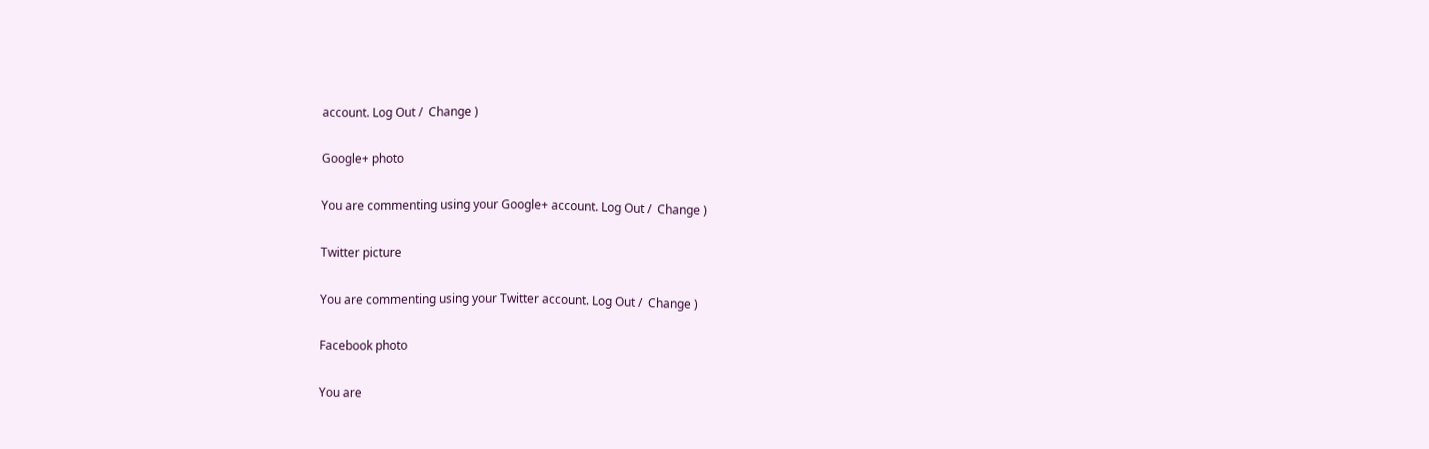account. Log Out /  Change )

Google+ photo

You are commenting using your Google+ account. Log Out /  Change )

Twitter picture

You are commenting using your Twitter account. Log Out /  Change )

Facebook photo

You are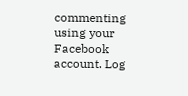commenting using your Facebook account. Log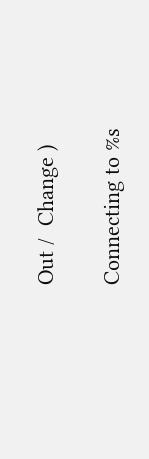Out /  Change )

Connecting to %s